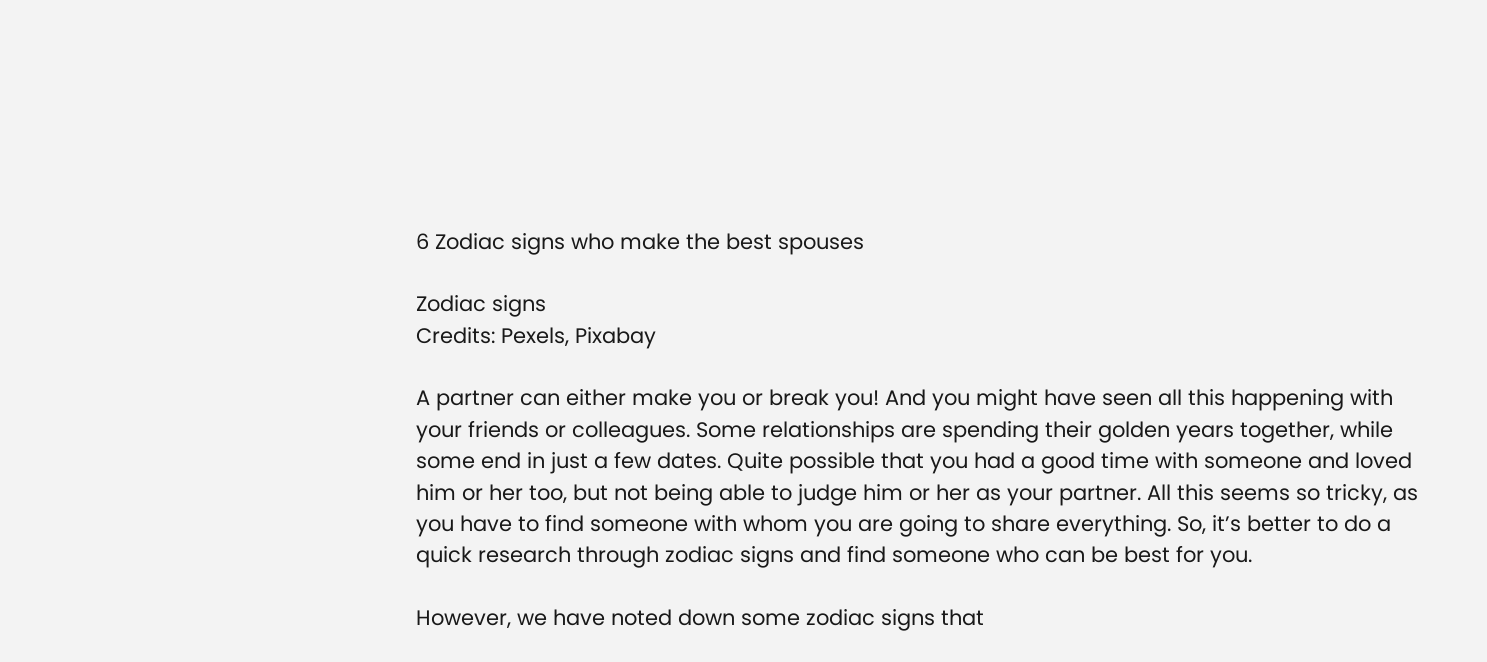6 Zodiac signs who make the best spouses

Zodiac signs
Credits: Pexels, Pixabay

A partner can either make you or break you! And you might have seen all this happening with your friends or colleagues. Some relationships are spending their golden years together, while some end in just a few dates. Quite possible that you had a good time with someone and loved him or her too, but not being able to judge him or her as your partner. All this seems so tricky, as you have to find someone with whom you are going to share everything. So, it’s better to do a quick research through zodiac signs and find someone who can be best for you.

However, we have noted down some zodiac signs that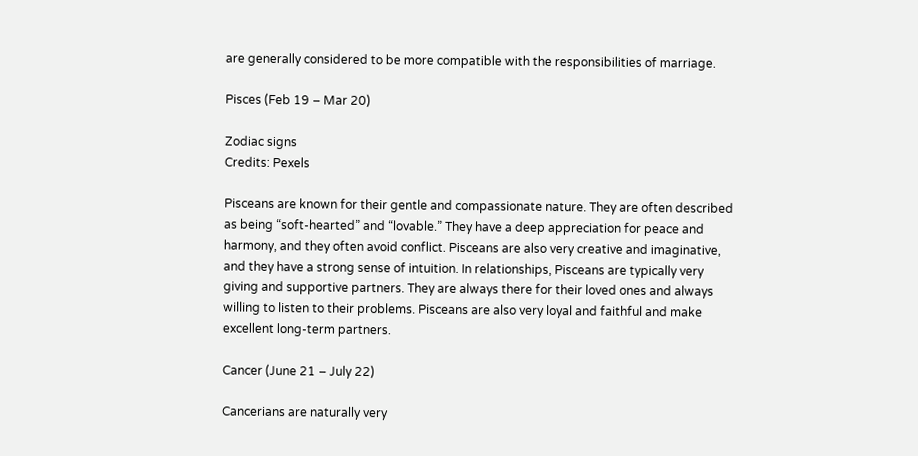are generally considered to be more compatible with the responsibilities of marriage.

Pisces (Feb 19 – Mar 20)

Zodiac signs
Credits: Pexels

Pisceans are known for their gentle and compassionate nature. They are often described as being “soft-hearted” and “lovable.” They have a deep appreciation for peace and harmony, and they often avoid conflict. Pisceans are also very creative and imaginative, and they have a strong sense of intuition. In relationships, Pisceans are typically very giving and supportive partners. They are always there for their loved ones and always willing to listen to their problems. Pisceans are also very loyal and faithful and make excellent long-term partners.

Cancer (June 21 – July 22)

Cancerians are naturally very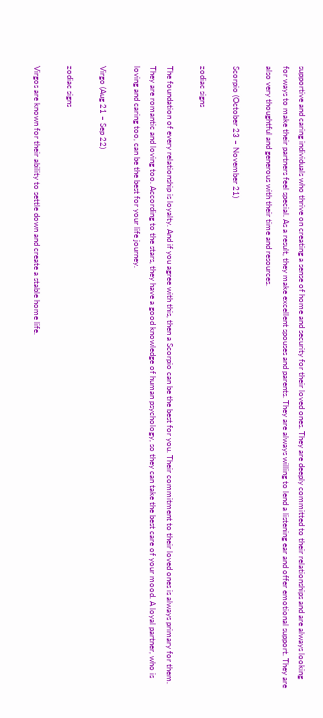supportive and caring individuals who thrive on creating a sense of home and security for their loved ones. They are deeply committed to their relationships and are always looking for ways to make their partners feel special. As a result, they make excellent spouses and parents. They are always willing to lend a listening ear and offer emotional support. They are also very thoughtful and generous with their time and resources.

Scorpio (October 23 – November 21)

zodiac signs

The foundation of every relationship is loyalty. And if you agree with this, then a Scorpio can be the best for you. Their commitment to their loved ones is always primary for them. They are romantic and loving too. According to the stars, they have a good knowledge of human psychology, so they can take the best care of your mood. A loyal partner, who is loving and caring too, can be the best for your life journey.

Virgo (Aug 21 – Sep 22)

zodiac signs

Virgos are known for their ability to settle down and create a stable home life.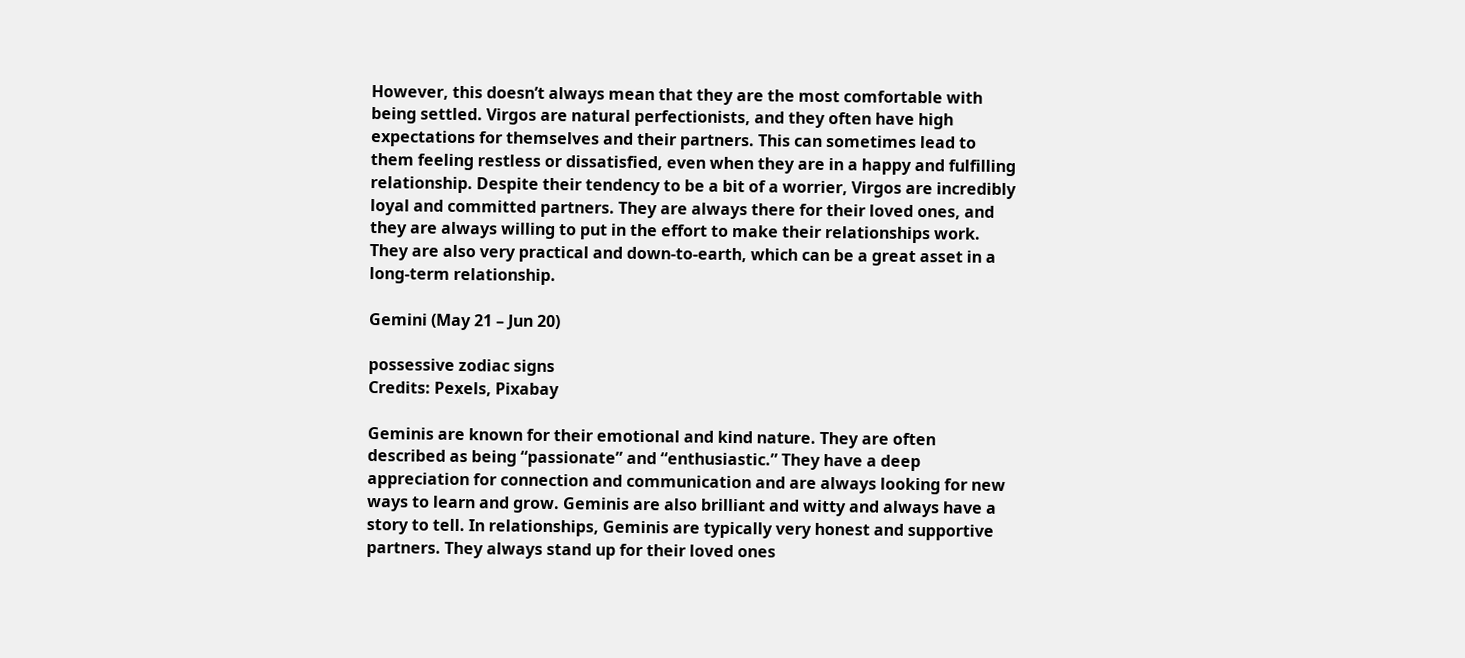However, this doesn’t always mean that they are the most comfortable with being settled. Virgos are natural perfectionists, and they often have high expectations for themselves and their partners. This can sometimes lead to them feeling restless or dissatisfied, even when they are in a happy and fulfilling relationship. Despite their tendency to be a bit of a worrier, Virgos are incredibly loyal and committed partners. They are always there for their loved ones, and they are always willing to put in the effort to make their relationships work. They are also very practical and down-to-earth, which can be a great asset in a long-term relationship.

Gemini (May 21 – Jun 20)

possessive zodiac signs
Credits: Pexels, Pixabay

Geminis are known for their emotional and kind nature. They are often described as being “passionate” and “enthusiastic.” They have a deep appreciation for connection and communication and are always looking for new ways to learn and grow. Geminis are also brilliant and witty and always have a story to tell. In relationships, Geminis are typically very honest and supportive partners. They always stand up for their loved ones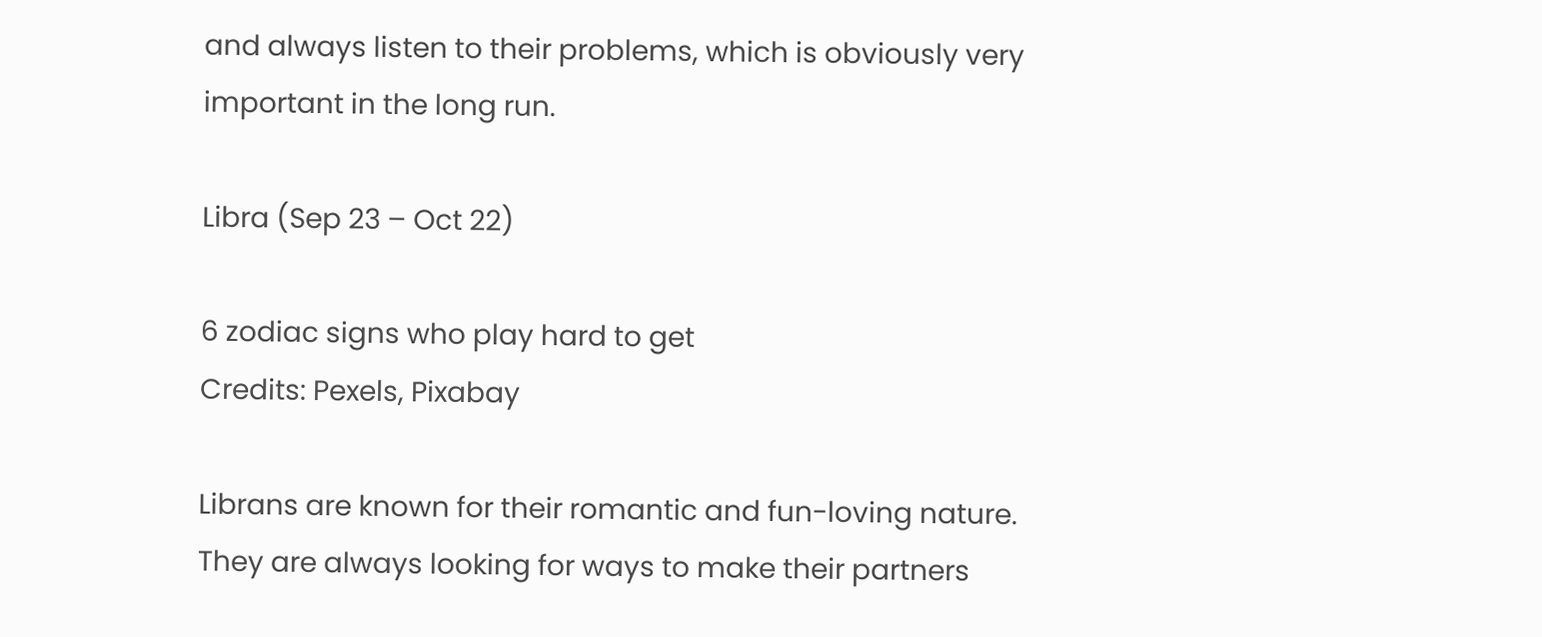and always listen to their problems, which is obviously very important in the long run.

Libra (Sep 23 – Oct 22)

6 zodiac signs who play hard to get
Credits: Pexels, Pixabay

Librans are known for their romantic and fun-loving nature. They are always looking for ways to make their partners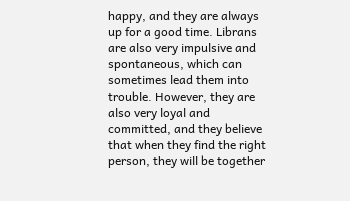happy, and they are always up for a good time. Librans are also very impulsive and spontaneous, which can sometimes lead them into trouble. However, they are also very loyal and committed, and they believe that when they find the right person, they will be together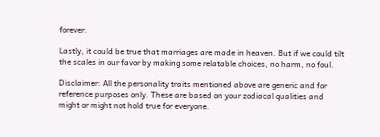forever.

Lastly, it could be true that marriages are made in heaven. But if we could tilt the scales in our favor by making some relatable choices, no harm, no foul.

Disclaimer: All the personality traits mentioned above are generic and for reference purposes only. These are based on your zodiacal qualities and might or might not hold true for everyone.